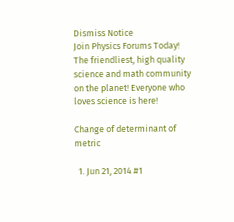Dismiss Notice
Join Physics Forums Today!
The friendliest, high quality science and math community on the planet! Everyone who loves science is here!

Change of determinant of metric

  1. Jun 21, 2014 #1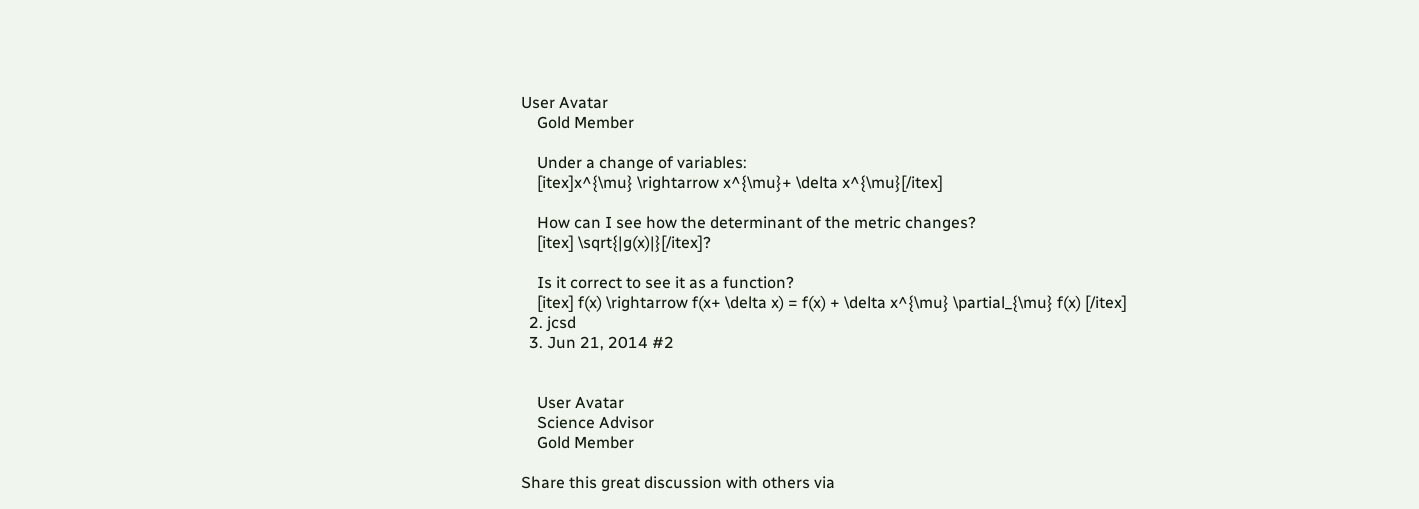User Avatar
    Gold Member

    Under a change of variables:
    [itex]x^{\mu} \rightarrow x^{\mu}+ \delta x^{\mu}[/itex]

    How can I see how the determinant of the metric changes?
    [itex] \sqrt{|g(x)|}[/itex]?

    Is it correct to see it as a function?
    [itex] f(x) \rightarrow f(x+ \delta x) = f(x) + \delta x^{\mu} \partial_{\mu} f(x) [/itex]
  2. jcsd
  3. Jun 21, 2014 #2


    User Avatar
    Science Advisor
    Gold Member

Share this great discussion with others via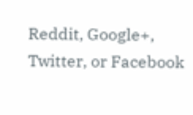Reddit, Google+, Twitter, or Facebook